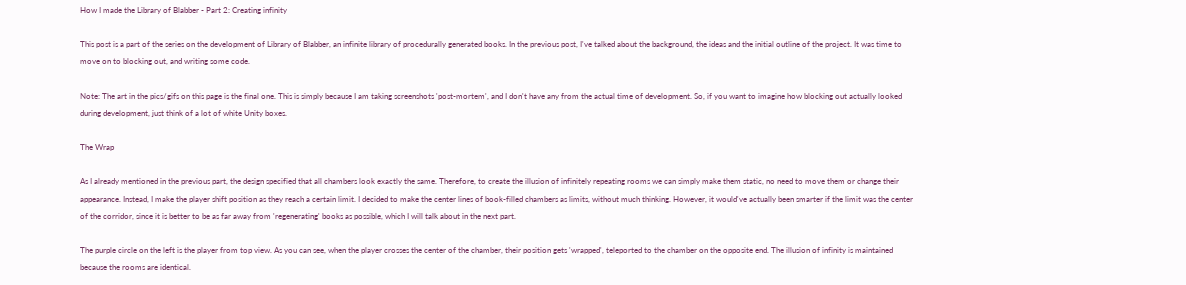How I made the Library of Blabber - Part 2: Creating infinity

This post is a part of the series on the development of Library of Blabber, an infinite library of procedurally generated books. In the previous post, I've talked about the background, the ideas and the initial outline of the project. It was time to move on to blocking out, and writing some code.

Note: The art in the pics/gifs on this page is the final one. This is simply because I am taking screenshots 'post-mortem', and I don't have any from the actual time of development. So, if you want to imagine how blocking out actually looked during development, just think of a lot of white Unity boxes.

The Wrap

As I already mentioned in the previous part, the design specified that all chambers look exactly the same. Therefore, to create the illusion of infinitely repeating rooms we can simply make them static, no need to move them or change their appearance. Instead, I make the player shift position as they reach a certain limit. I decided to make the center lines of book-filled chambers as limits, without much thinking. However, it would've actually been smarter if the limit was the center of the corridor, since it is better to be as far away from 'regenerating' books as possible, which I will talk about in the next part.

The purple circle on the left is the player from top view. As you can see, when the player crosses the center of the chamber, their position gets 'wrapped', teleported to the chamber on the opposite end. The illusion of infinity is maintained because the rooms are identical.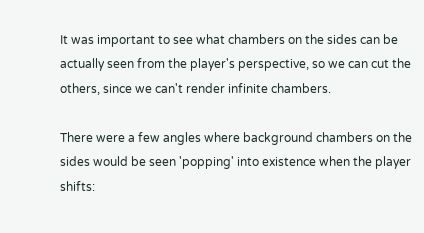It was important to see what chambers on the sides can be actually seen from the player's perspective, so we can cut the others, since we can't render infinite chambers.

There were a few angles where background chambers on the sides would be seen 'popping' into existence when the player shifts: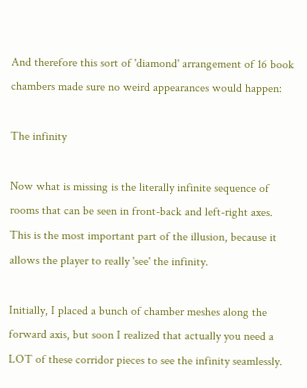And therefore this sort of 'diamond' arrangement of 16 book chambers made sure no weird appearances would happen:

The infinity

Now what is missing is the literally infinite sequence of rooms that can be seen in front-back and left-right axes. This is the most important part of the illusion, because it allows the player to really 'see' the infinity.

Initially, I placed a bunch of chamber meshes along the forward axis, but soon I realized that actually you need a LOT of these corridor pieces to see the infinity seamlessly.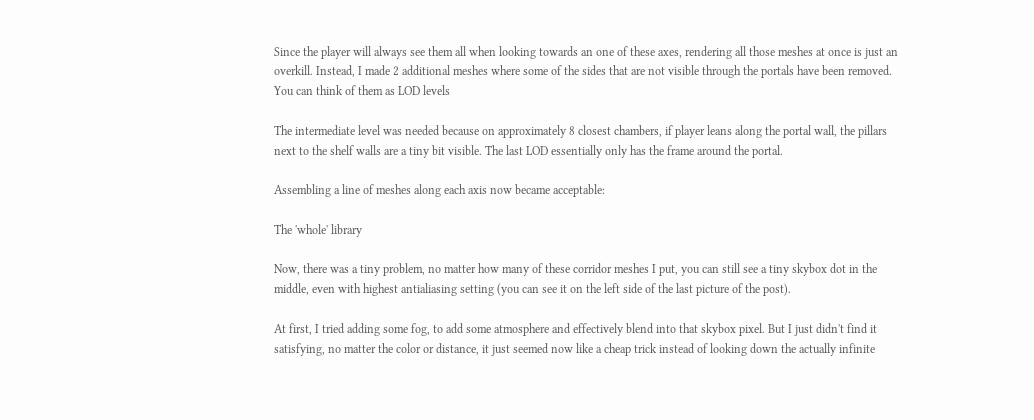Since the player will always see them all when looking towards an one of these axes, rendering all those meshes at once is just an overkill. Instead, I made 2 additional meshes where some of the sides that are not visible through the portals have been removed. You can think of them as LOD levels

The intermediate level was needed because on approximately 8 closest chambers, if player leans along the portal wall, the pillars next to the shelf walls are a tiny bit visible. The last LOD essentially only has the frame around the portal.

Assembling a line of meshes along each axis now became acceptable:

The 'whole' library

Now, there was a tiny problem, no matter how many of these corridor meshes I put, you can still see a tiny skybox dot in the middle, even with highest antialiasing setting (you can see it on the left side of the last picture of the post).

At first, I tried adding some fog, to add some atmosphere and effectively blend into that skybox pixel. But I just didn't find it satisfying, no matter the color or distance, it just seemed now like a cheap trick instead of looking down the actually infinite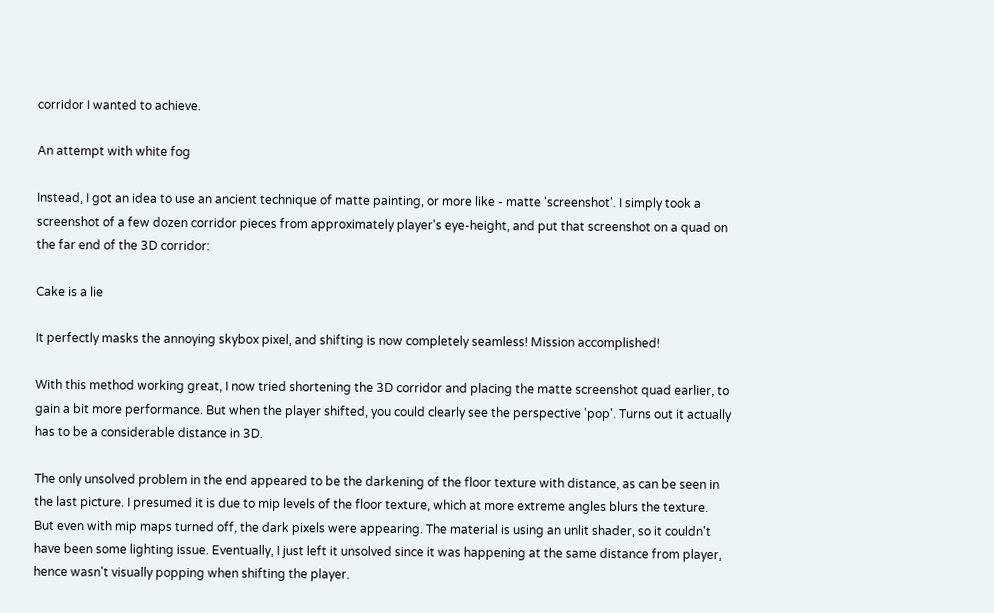corridor I wanted to achieve.

An attempt with white fog

Instead, I got an idea to use an ancient technique of matte painting, or more like - matte 'screenshot'. I simply took a screenshot of a few dozen corridor pieces from approximately player's eye-height, and put that screenshot on a quad on the far end of the 3D corridor:

Cake is a lie

It perfectly masks the annoying skybox pixel, and shifting is now completely seamless! Mission accomplished!

With this method working great, I now tried shortening the 3D corridor and placing the matte screenshot quad earlier, to gain a bit more performance. But when the player shifted, you could clearly see the perspective 'pop'. Turns out it actually has to be a considerable distance in 3D.

The only unsolved problem in the end appeared to be the darkening of the floor texture with distance, as can be seen in the last picture. I presumed it is due to mip levels of the floor texture, which at more extreme angles blurs the texture. But even with mip maps turned off, the dark pixels were appearing. The material is using an unlit shader, so it couldn't have been some lighting issue. Eventually, I just left it unsolved since it was happening at the same distance from player, hence wasn't visually popping when shifting the player.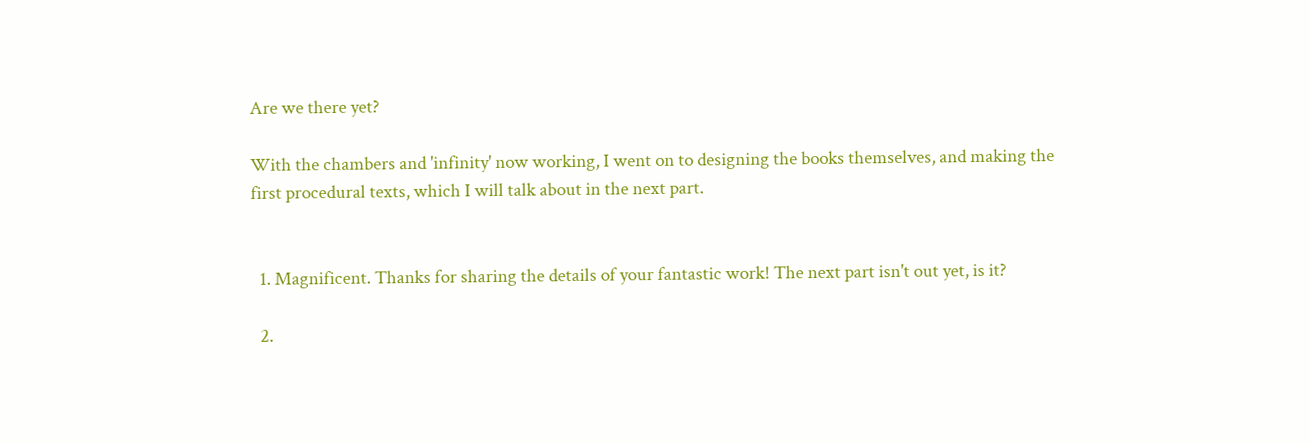Are we there yet?

With the chambers and 'infinity' now working, I went on to designing the books themselves, and making the first procedural texts, which I will talk about in the next part.


  1. Magnificent. Thanks for sharing the details of your fantastic work! The next part isn't out yet, is it?

  2.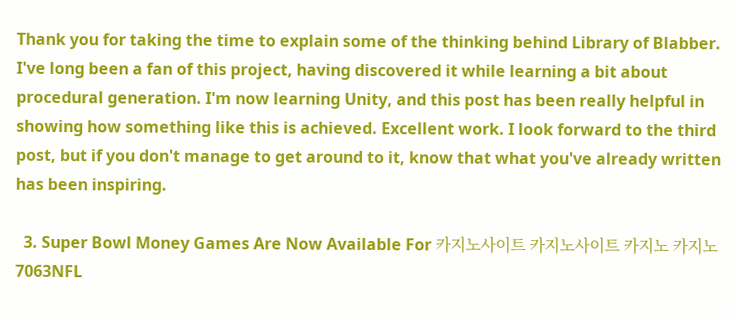Thank you for taking the time to explain some of the thinking behind Library of Blabber. I've long been a fan of this project, having discovered it while learning a bit about procedural generation. I'm now learning Unity, and this post has been really helpful in showing how something like this is achieved. Excellent work. I look forward to the third post, but if you don't manage to get around to it, know that what you've already written has been inspiring.

  3. Super Bowl Money Games Are Now Available For 카지노사이트 카지노사이트 카지노 카지노 7063NFL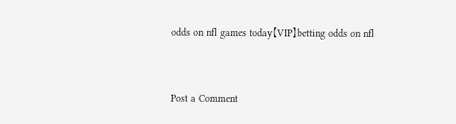odds on nfl games today【VIP】betting odds on nfl


Post a Comment